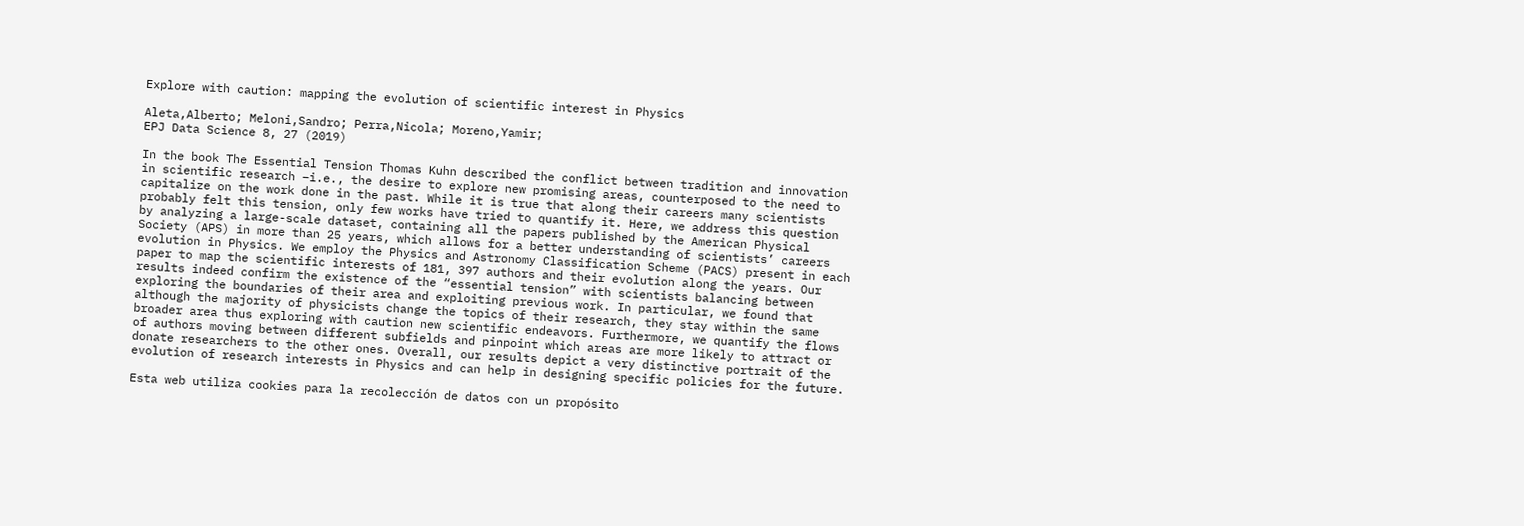Explore with caution: mapping the evolution of scientific interest in Physics

Aleta,Alberto; Meloni,Sandro; Perra,Nicola; Moreno,Yamir;
EPJ Data Science 8, 27 (2019)

In the book The Essential Tension Thomas Kuhn described the conflict between tradition and innovation in scientific research –i.e., the desire to explore new promising areas, counterposed to the need to capitalize on the work done in the past. While it is true that along their careers many scientists probably felt this tension, only few works have tried to quantify it. Here, we address this question by analyzing a large-scale dataset, containing all the papers published by the American Physical Society (APS) in more than 25 years, which allows for a better understanding of scientists’ careers evolution in Physics. We employ the Physics and Astronomy Classification Scheme (PACS) present in each paper to map the scientific interests of 181, 397 authors and their evolution along the years. Our results indeed confirm the existence of the “essential tension” with scientists balancing between exploring the boundaries of their area and exploiting previous work. In particular, we found that although the majority of physicists change the topics of their research, they stay within the same broader area thus exploring with caution new scientific endeavors. Furthermore, we quantify the flows of authors moving between different subfields and pinpoint which areas are more likely to attract or donate researchers to the other ones. Overall, our results depict a very distinctive portrait of the evolution of research interests in Physics and can help in designing specific policies for the future.

Esta web utiliza cookies para la recolección de datos con un propósito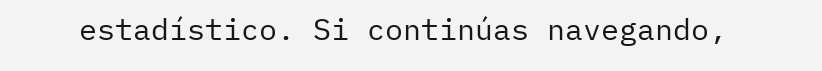estadístico. Si continúas navegando,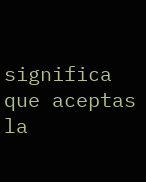significa que aceptas la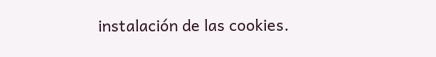instalación de las cookies.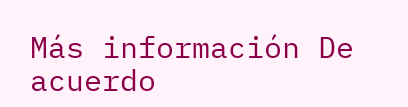Más información De acuerdo